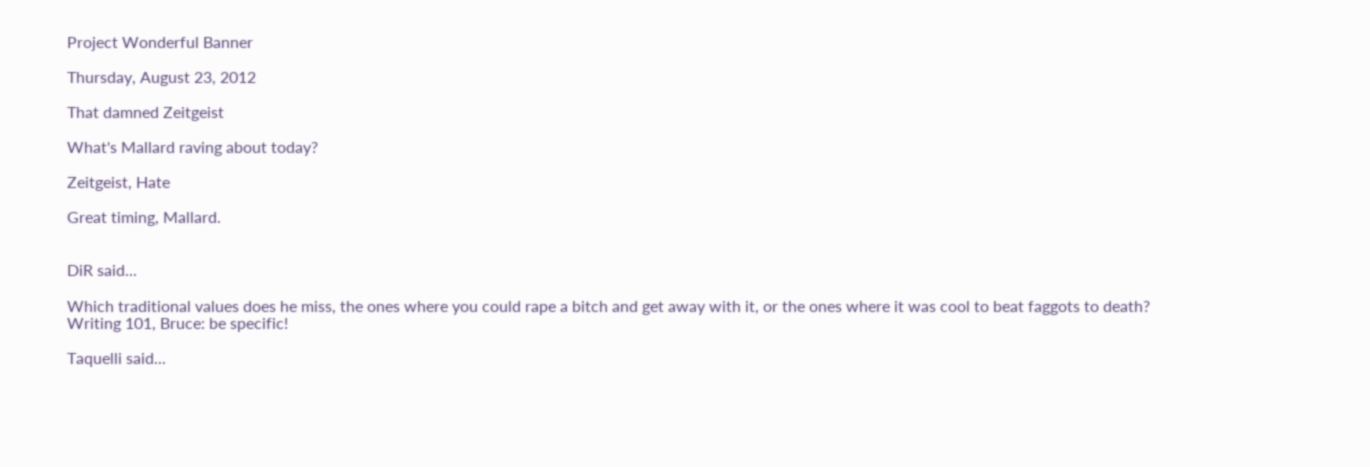Project Wonderful Banner

Thursday, August 23, 2012

That damned Zeitgeist

What's Mallard raving about today?

Zeitgeist, Hate

Great timing, Mallard.


DiR said...

Which traditional values does he miss, the ones where you could rape a bitch and get away with it, or the ones where it was cool to beat faggots to death?
Writing 101, Bruce: be specific!

Taquelli said...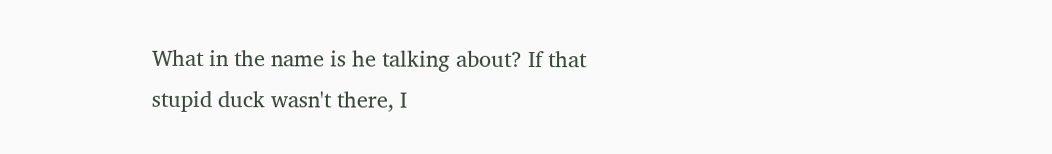What in the name is he talking about? If that stupid duck wasn't there, I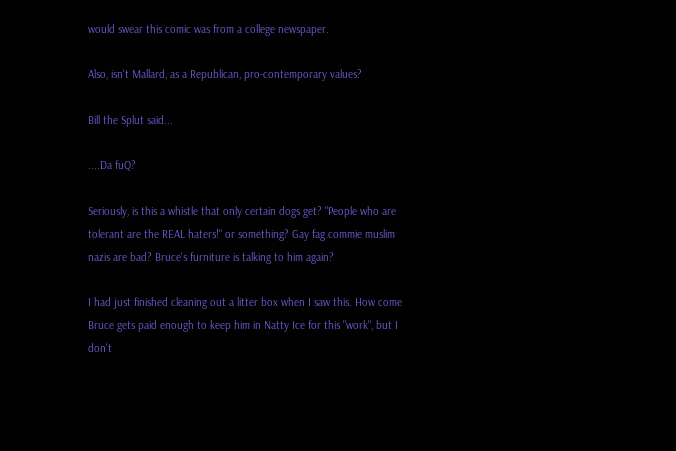would swear this comic was from a college newspaper.

Also, isn't Mallard, as a Republican, pro-contemporary values?

Bill the Splut said...

....Da fuQ?

Seriously, is this a whistle that only certain dogs get? "People who are tolerant are the REAL haters!" or something? Gay fag commie muslim nazis are bad? Bruce's furniture is talking to him again?

I had just finished cleaning out a litter box when I saw this. How come Bruce gets paid enough to keep him in Natty Ice for this "work", but I don't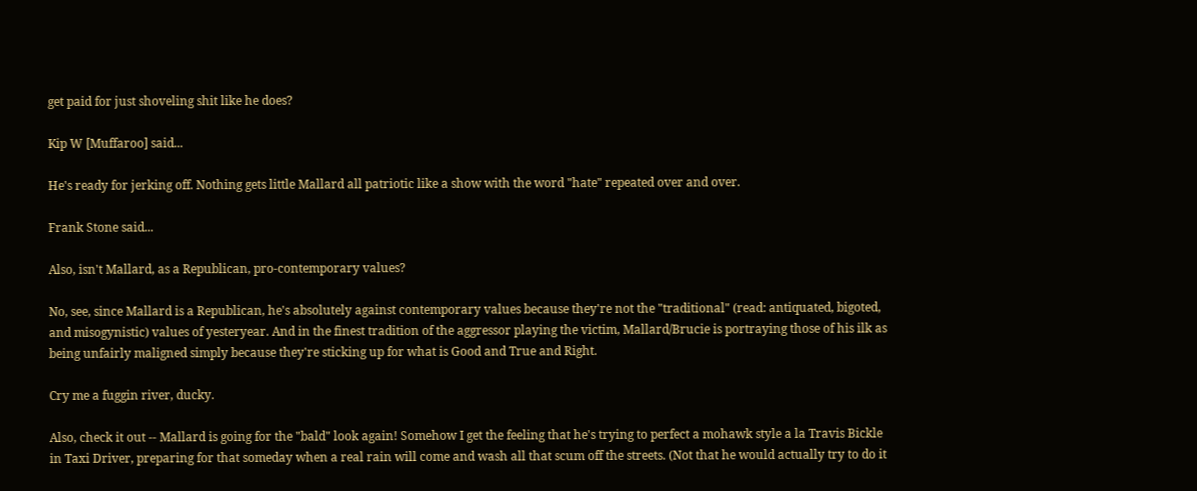get paid for just shoveling shit like he does?

Kip W [Muffaroo] said...

He's ready for jerking off. Nothing gets little Mallard all patriotic like a show with the word "hate" repeated over and over.

Frank Stone said...

Also, isn't Mallard, as a Republican, pro-contemporary values?

No, see, since Mallard is a Republican, he's absolutely against contemporary values because they're not the "traditional" (read: antiquated, bigoted, and misogynistic) values of yesteryear. And in the finest tradition of the aggressor playing the victim, Mallard/Brucie is portraying those of his ilk as being unfairly maligned simply because they're sticking up for what is Good and True and Right.

Cry me a fuggin river, ducky.

Also, check it out -- Mallard is going for the "bald" look again! Somehow I get the feeling that he's trying to perfect a mohawk style a la Travis Bickle in Taxi Driver, preparing for that someday when a real rain will come and wash all that scum off the streets. (Not that he would actually try to do it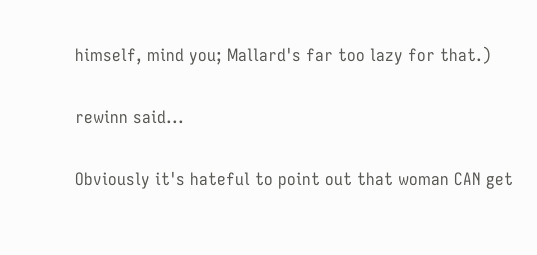himself, mind you; Mallard's far too lazy for that.)

rewinn said...

Obviously it's hateful to point out that woman CAN get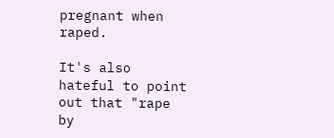pregnant when raped.

It's also hateful to point out that "rape by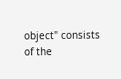object" consists of the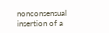nonconsensual insertion of a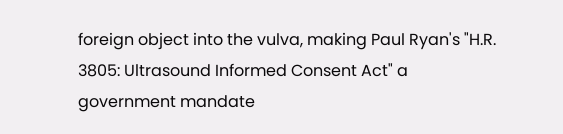foreign object into the vulva, making Paul Ryan's "H.R. 3805: Ultrasound Informed Consent Act" a government mandate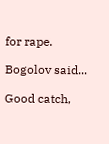for rape.

Bogolov said...

Good catch,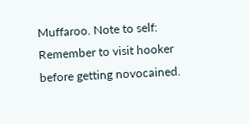Muffaroo. Note to self: Remember to visit hooker before getting novocained.